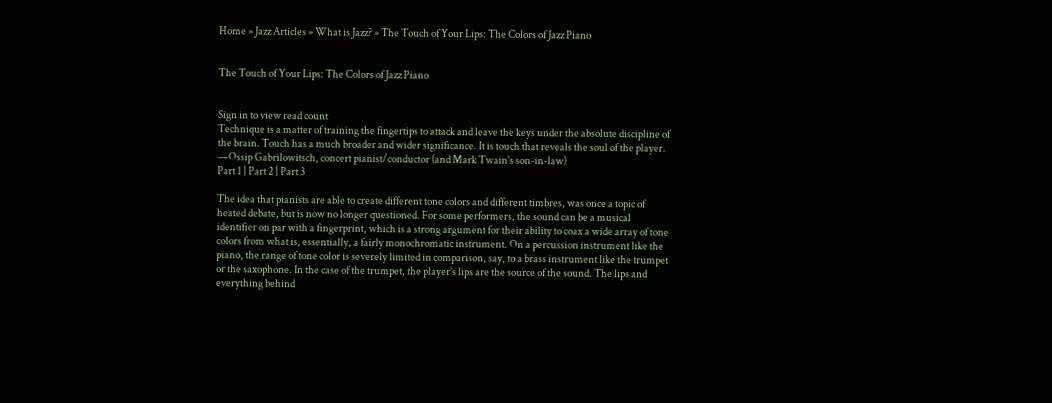Home » Jazz Articles » What is Jazz? » The Touch of Your Lips: The Colors of Jazz Piano


The Touch of Your Lips: The Colors of Jazz Piano


Sign in to view read count
Technique is a matter of training the fingertips to attack and leave the keys under the absolute discipline of the brain. Touch has a much broader and wider significance. It is touch that reveals the soul of the player.
—Ossip Gabrilowitsch, concert pianist/conductor (and Mark Twain's son-in-law)
Part 1 | Part 2 | Part 3

The idea that pianists are able to create different tone colors and different timbres, was once a topic of heated debate, but is now no longer questioned. For some performers, the sound can be a musical identifier on par with a fingerprint, which is a strong argument for their ability to coax a wide array of tone colors from what is, essentially, a fairly monochromatic instrument. On a percussion instrument like the piano, the range of tone color is severely limited in comparison, say, to a brass instrument like the trumpet or the saxophone. In the case of the trumpet, the player's lips are the source of the sound. The lips and everything behind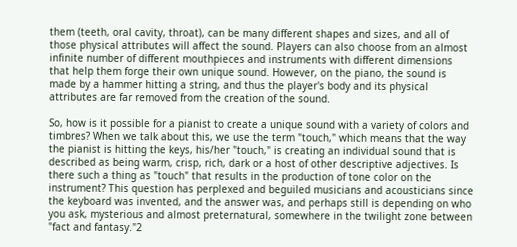them (teeth, oral cavity, throat), can be many different shapes and sizes, and all of those physical attributes will affect the sound. Players can also choose from an almost infinite number of different mouthpieces and instruments with different dimensions that help them forge their own unique sound. However, on the piano, the sound is made by a hammer hitting a string, and thus the player's body and its physical attributes are far removed from the creation of the sound.

So, how is it possible for a pianist to create a unique sound with a variety of colors and timbres? When we talk about this, we use the term "touch," which means that the way the pianist is hitting the keys, his/her "touch," is creating an individual sound that is described as being warm, crisp, rich, dark or a host of other descriptive adjectives. Is there such a thing as "touch" that results in the production of tone color on the instrument? This question has perplexed and beguiled musicians and acousticians since the keyboard was invented, and the answer was, and perhaps still is depending on who you ask, mysterious and almost preternatural, somewhere in the twilight zone between "fact and fantasy."2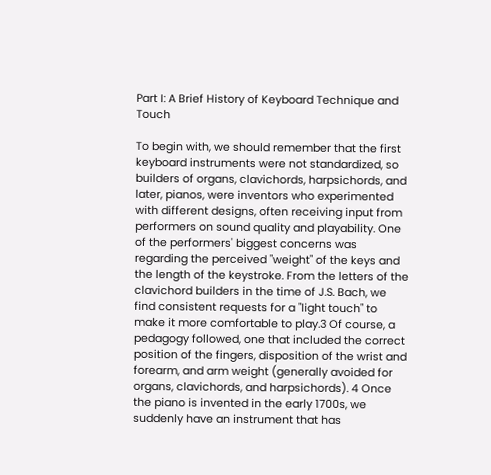Part I: A Brief History of Keyboard Technique and Touch

To begin with, we should remember that the first keyboard instruments were not standardized, so builders of organs, clavichords, harpsichords, and later, pianos, were inventors who experimented with different designs, often receiving input from performers on sound quality and playability. One of the performers' biggest concerns was regarding the perceived "weight" of the keys and the length of the keystroke. From the letters of the clavichord builders in the time of J.S. Bach, we find consistent requests for a "light touch" to make it more comfortable to play.3 Of course, a pedagogy followed, one that included the correct position of the fingers, disposition of the wrist and forearm, and arm weight (generally avoided for organs, clavichords, and harpsichords). 4 Once the piano is invented in the early 1700s, we suddenly have an instrument that has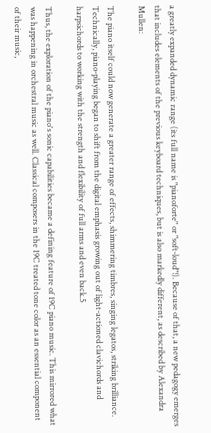a greatly expanded dynamic range (its full name is "pianoforte" or "soft-loud"!). Because of that, a new pedagogy emerges that includes elements of the previous keyboard techniques, but is also markedly different, as described by Alexandra Mullen:

The piano itself could now generate a greater range of effects, shimmering timbres, singing legatos, striking brilliance. Technically, piano-playing began to shift from the digital emphasis growing out of light-actioned clavichords and harpsichords to working with the strength and flexibility of full arms and even back.5

Thus, the exploration of the piano's sonic capabilities became a defining feature of 19C piano music. This mirrored what was happening in orchestral music as well. Classical composers in the 19C treated tone color as an essential component of their music,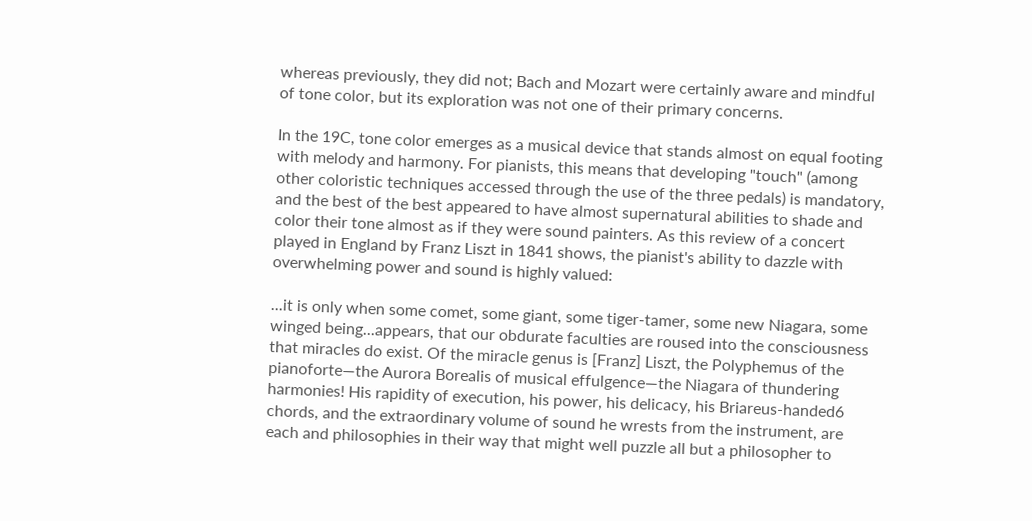whereas previously, they did not; Bach and Mozart were certainly aware and mindful of tone color, but its exploration was not one of their primary concerns.

In the 19C, tone color emerges as a musical device that stands almost on equal footing with melody and harmony. For pianists, this means that developing "touch" (among other coloristic techniques accessed through the use of the three pedals) is mandatory, and the best of the best appeared to have almost supernatural abilities to shade and color their tone almost as if they were sound painters. As this review of a concert played in England by Franz Liszt in 1841 shows, the pianist's ability to dazzle with overwhelming power and sound is highly valued:

...it is only when some comet, some giant, some tiger-tamer, some new Niagara, some winged being...appears, that our obdurate faculties are roused into the consciousness that miracles do exist. Of the miracle genus is [Franz] Liszt, the Polyphemus of the pianoforte—the Aurora Borealis of musical effulgence—the Niagara of thundering harmonies! His rapidity of execution, his power, his delicacy, his Briareus-handed6 chords, and the extraordinary volume of sound he wrests from the instrument, are each and philosophies in their way that might well puzzle all but a philosopher to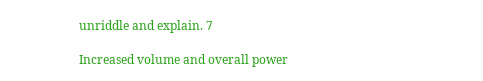unriddle and explain. 7

Increased volume and overall power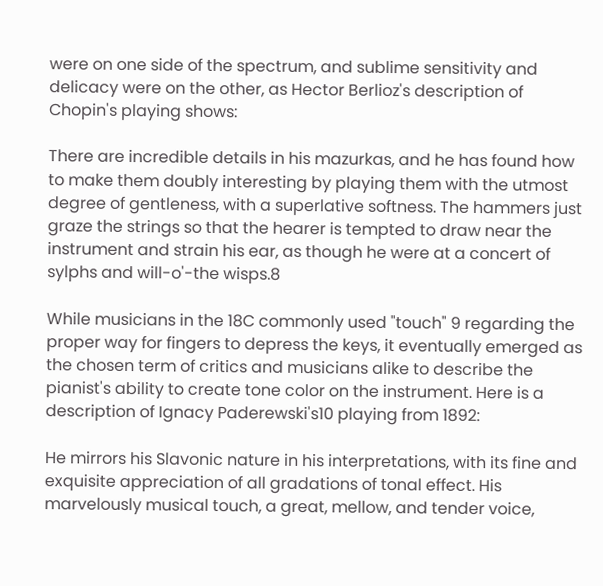were on one side of the spectrum, and sublime sensitivity and delicacy were on the other, as Hector Berlioz's description of Chopin's playing shows:

There are incredible details in his mazurkas, and he has found how to make them doubly interesting by playing them with the utmost degree of gentleness, with a superlative softness. The hammers just graze the strings so that the hearer is tempted to draw near the instrument and strain his ear, as though he were at a concert of sylphs and will-o'-the wisps.8

While musicians in the 18C commonly used "touch" 9 regarding the proper way for fingers to depress the keys, it eventually emerged as the chosen term of critics and musicians alike to describe the pianist's ability to create tone color on the instrument. Here is a description of Ignacy Paderewski's10 playing from 1892:

He mirrors his Slavonic nature in his interpretations, with its fine and exquisite appreciation of all gradations of tonal effect. His marvelously musical touch, a great, mellow, and tender voice,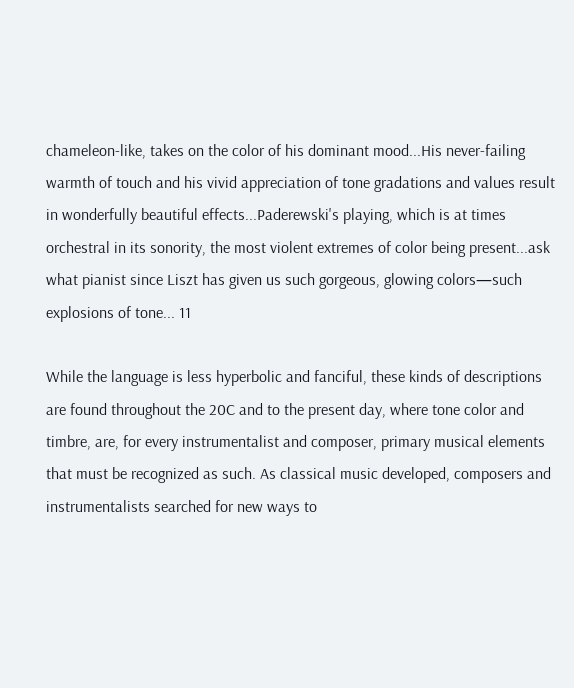chameleon-like, takes on the color of his dominant mood...His never-failing warmth of touch and his vivid appreciation of tone gradations and values result in wonderfully beautiful effects...Paderewski's playing, which is at times orchestral in its sonority, the most violent extremes of color being present...ask what pianist since Liszt has given us such gorgeous, glowing colors—such explosions of tone... 11

While the language is less hyperbolic and fanciful, these kinds of descriptions are found throughout the 20C and to the present day, where tone color and timbre, are, for every instrumentalist and composer, primary musical elements that must be recognized as such. As classical music developed, composers and instrumentalists searched for new ways to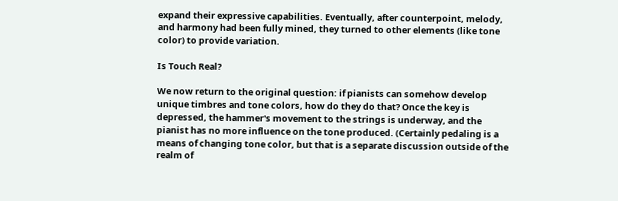expand their expressive capabilities. Eventually, after counterpoint, melody, and harmony had been fully mined, they turned to other elements (like tone color) to provide variation.

Is Touch Real?

We now return to the original question: if pianists can somehow develop unique timbres and tone colors, how do they do that? Once the key is depressed, the hammer's movement to the strings is underway, and the pianist has no more influence on the tone produced. (Certainly pedaling is a means of changing tone color, but that is a separate discussion outside of the realm of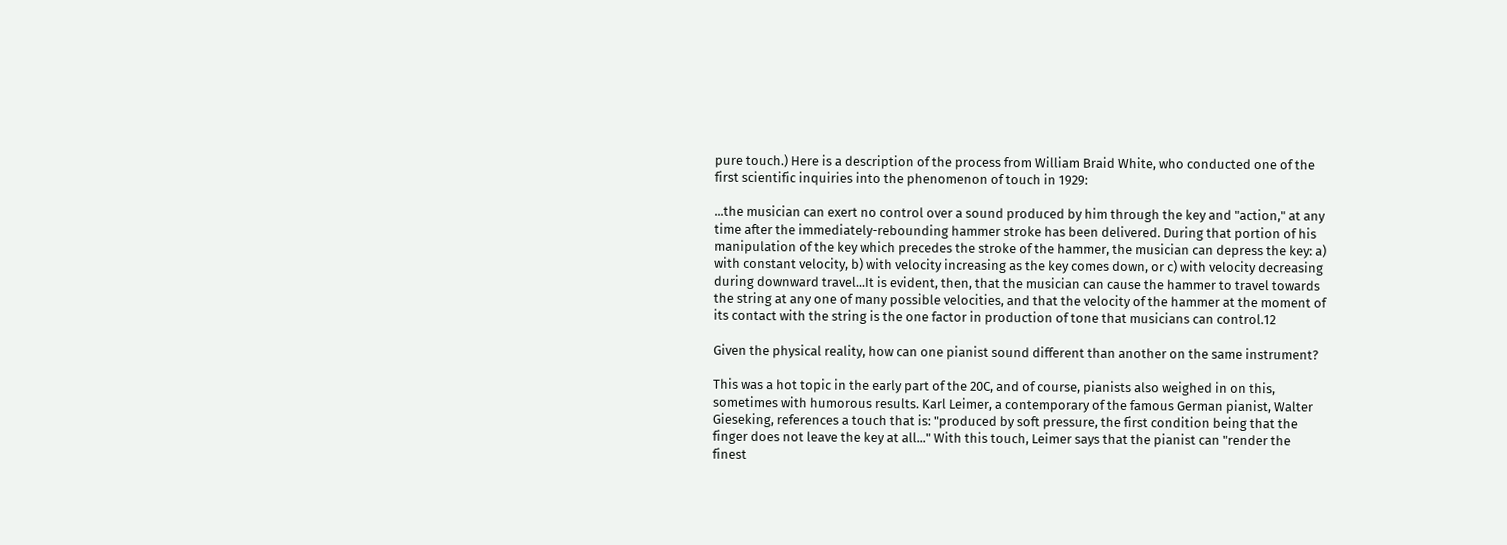pure touch.) Here is a description of the process from William Braid White, who conducted one of the first scientific inquiries into the phenomenon of touch in 1929:

...the musician can exert no control over a sound produced by him through the key and "action," at any time after the immediately-rebounding hammer stroke has been delivered. During that portion of his manipulation of the key which precedes the stroke of the hammer, the musician can depress the key: a) with constant velocity, b) with velocity increasing as the key comes down, or c) with velocity decreasing during downward travel...It is evident, then, that the musician can cause the hammer to travel towards the string at any one of many possible velocities, and that the velocity of the hammer at the moment of its contact with the string is the one factor in production of tone that musicians can control.12

Given the physical reality, how can one pianist sound different than another on the same instrument?

This was a hot topic in the early part of the 20C, and of course, pianists also weighed in on this, sometimes with humorous results. Karl Leimer, a contemporary of the famous German pianist, Walter Gieseking, references a touch that is: "produced by soft pressure, the first condition being that the finger does not leave the key at all..." With this touch, Leimer says that the pianist can "render the finest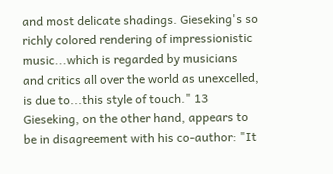and most delicate shadings. Gieseking's so richly colored rendering of impressionistic music...which is regarded by musicians and critics all over the world as unexcelled, is due to...this style of touch." 13 Gieseking, on the other hand, appears to be in disagreement with his co-author: "It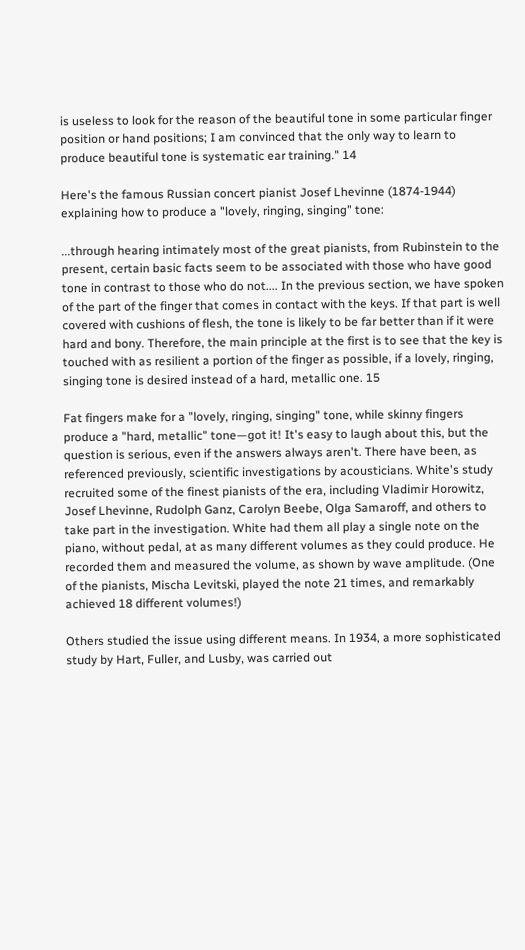is useless to look for the reason of the beautiful tone in some particular finger position or hand positions; I am convinced that the only way to learn to produce beautiful tone is systematic ear training." 14

Here's the famous Russian concert pianist Josef Lhevinne (1874-1944) explaining how to produce a "lovely, ringing, singing" tone:

...through hearing intimately most of the great pianists, from Rubinstein to the present, certain basic facts seem to be associated with those who have good tone in contrast to those who do not.... In the previous section, we have spoken of the part of the finger that comes in contact with the keys. If that part is well covered with cushions of flesh, the tone is likely to be far better than if it were hard and bony. Therefore, the main principle at the first is to see that the key is touched with as resilient a portion of the finger as possible, if a lovely, ringing, singing tone is desired instead of a hard, metallic one. 15

Fat fingers make for a "lovely, ringing, singing" tone, while skinny fingers produce a "hard, metallic" tone—got it! It's easy to laugh about this, but the question is serious, even if the answers always aren't. There have been, as referenced previously, scientific investigations by acousticians. White's study recruited some of the finest pianists of the era, including Vladimir Horowitz, Josef Lhevinne, Rudolph Ganz, Carolyn Beebe, Olga Samaroff, and others to take part in the investigation. White had them all play a single note on the piano, without pedal, at as many different volumes as they could produce. He recorded them and measured the volume, as shown by wave amplitude. (One of the pianists, Mischa Levitski, played the note 21 times, and remarkably achieved 18 different volumes!)

Others studied the issue using different means. In 1934, a more sophisticated study by Hart, Fuller, and Lusby, was carried out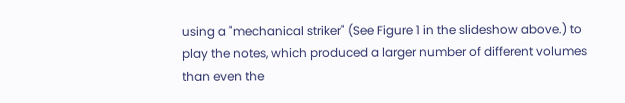using a "mechanical striker" (See Figure 1 in the slideshow above.) to play the notes, which produced a larger number of different volumes than even the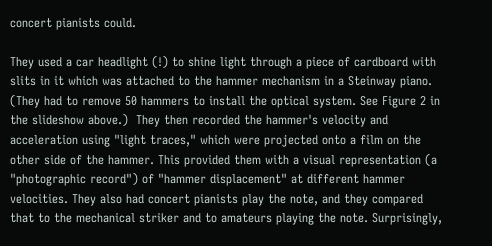concert pianists could.

They used a car headlight (!) to shine light through a piece of cardboard with slits in it which was attached to the hammer mechanism in a Steinway piano. (They had to remove 50 hammers to install the optical system. See Figure 2 in the slideshow above.)  They then recorded the hammer's velocity and acceleration using "light traces," which were projected onto a film on the other side of the hammer. This provided them with a visual representation (a "photographic record") of "hammer displacement" at different hammer velocities. They also had concert pianists play the note, and they compared that to the mechanical striker and to amateurs playing the note. Surprisingly,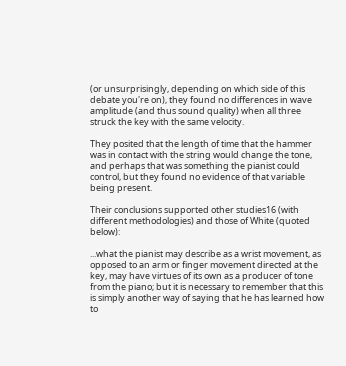(or unsurprisingly, depending on which side of this debate you're on), they found no differences in wave amplitude (and thus sound quality) when all three struck the key with the same velocity.

They posited that the length of time that the hammer was in contact with the string would change the tone, and perhaps that was something the pianist could control, but they found no evidence of that variable being present.

Their conclusions supported other studies16 (with different methodologies) and those of White (quoted below):

...what the pianist may describe as a wrist movement, as opposed to an arm or finger movement directed at the key, may have virtues of its own as a producer of tone from the piano; but it is necessary to remember that this is simply another way of saying that he has learned how to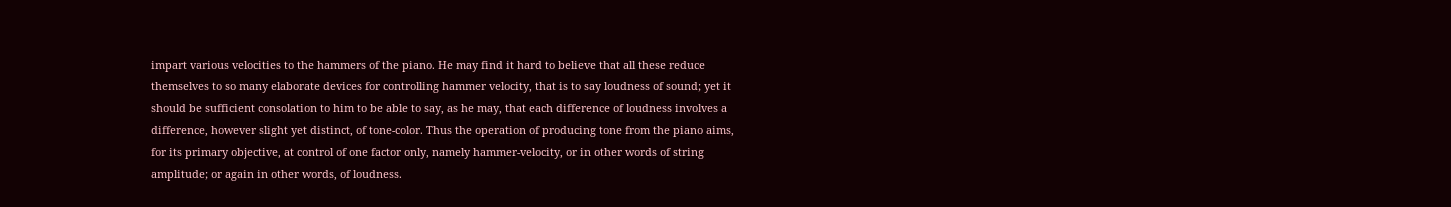impart various velocities to the hammers of the piano. He may find it hard to believe that all these reduce themselves to so many elaborate devices for controlling hammer velocity, that is to say loudness of sound; yet it should be sufficient consolation to him to be able to say, as he may, that each difference of loudness involves a difference, however slight yet distinct, of tone-color. Thus the operation of producing tone from the piano aims, for its primary objective, at control of one factor only, namely hammer-velocity, or in other words of string amplitude; or again in other words, of loudness.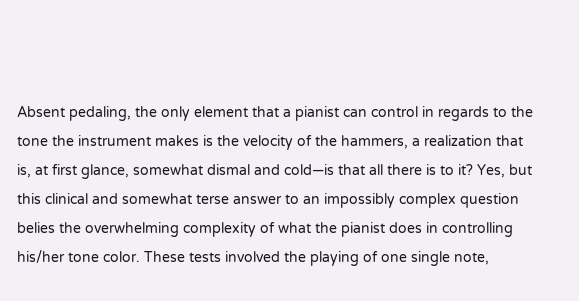Absent pedaling, the only element that a pianist can control in regards to the tone the instrument makes is the velocity of the hammers, a realization that is, at first glance, somewhat dismal and cold—is that all there is to it? Yes, but this clinical and somewhat terse answer to an impossibly complex question belies the overwhelming complexity of what the pianist does in controlling his/her tone color. These tests involved the playing of one single note,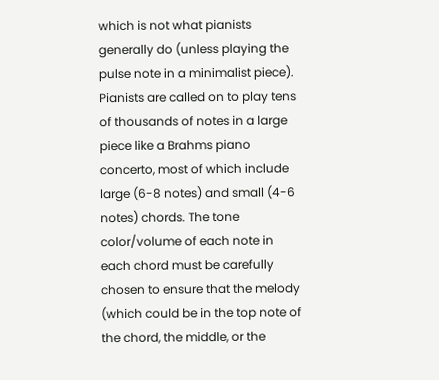which is not what pianists generally do (unless playing the pulse note in a minimalist piece). Pianists are called on to play tens of thousands of notes in a large piece like a Brahms piano concerto, most of which include large (6-8 notes) and small (4-6 notes) chords. The tone color/volume of each note in each chord must be carefully chosen to ensure that the melody (which could be in the top note of the chord, the middle, or the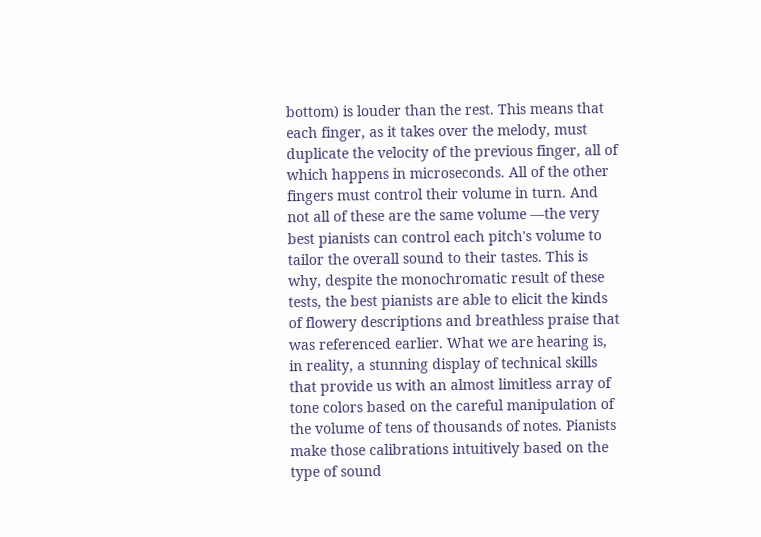bottom) is louder than the rest. This means that each finger, as it takes over the melody, must duplicate the velocity of the previous finger, all of which happens in microseconds. All of the other fingers must control their volume in turn. And not all of these are the same volume —the very best pianists can control each pitch's volume to tailor the overall sound to their tastes. This is why, despite the monochromatic result of these tests, the best pianists are able to elicit the kinds of flowery descriptions and breathless praise that was referenced earlier. What we are hearing is, in reality, a stunning display of technical skills that provide us with an almost limitless array of tone colors based on the careful manipulation of the volume of tens of thousands of notes. Pianists make those calibrations intuitively based on the type of sound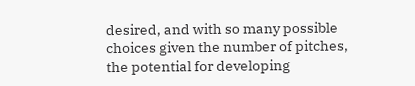desired, and with so many possible choices given the number of pitches, the potential for developing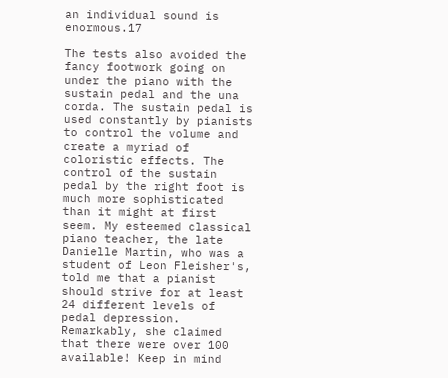an individual sound is enormous.17

The tests also avoided the fancy footwork going on under the piano with the sustain pedal and the una corda. The sustain pedal is used constantly by pianists to control the volume and create a myriad of coloristic effects. The control of the sustain pedal by the right foot is much more sophisticated than it might at first seem. My esteemed classical piano teacher, the late Danielle Martin, who was a student of Leon Fleisher's, told me that a pianist should strive for at least 24 different levels of pedal depression. Remarkably, she claimed that there were over 100 available! Keep in mind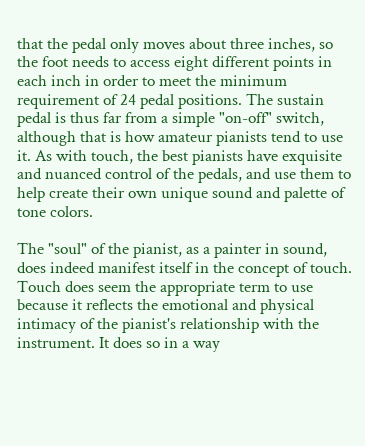that the pedal only moves about three inches, so the foot needs to access eight different points in each inch in order to meet the minimum requirement of 24 pedal positions. The sustain pedal is thus far from a simple "on-off" switch, although that is how amateur pianists tend to use it. As with touch, the best pianists have exquisite and nuanced control of the pedals, and use them to help create their own unique sound and palette of tone colors.

The "soul" of the pianist, as a painter in sound, does indeed manifest itself in the concept of touch. Touch does seem the appropriate term to use because it reflects the emotional and physical intimacy of the pianist's relationship with the instrument. It does so in a way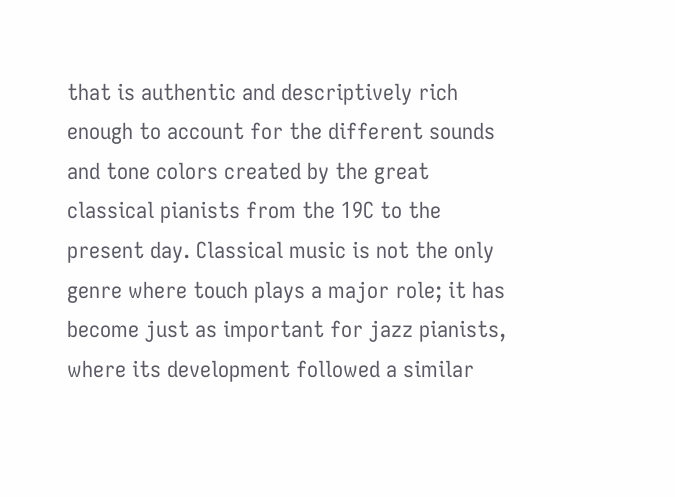that is authentic and descriptively rich enough to account for the different sounds and tone colors created by the great classical pianists from the 19C to the present day. Classical music is not the only genre where touch plays a major role; it has become just as important for jazz pianists, where its development followed a similar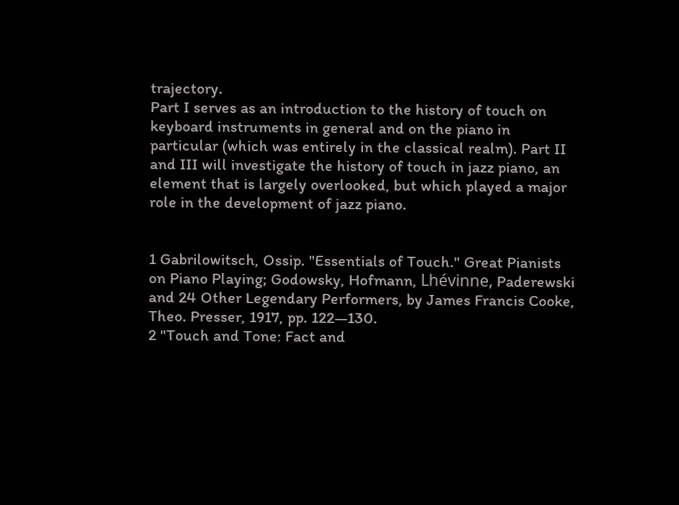trajectory.
Part I serves as an introduction to the history of touch on keyboard instruments in general and on the piano in particular (which was entirely in the classical realm). Part II and III will investigate the history of touch in jazz piano, an element that is largely overlooked, but which played a major role in the development of jazz piano.


1 Gabrilowitsch, Ossip. "Essentials of Touch." Great Pianists on Piano Playing; Godowsky, Hofmann, Lhévinne, Paderewski and 24 Other Legendary Performers, by James Francis Cooke, Theo. Presser, 1917, pp. 122—130.
2 "Touch and Tone: Fact and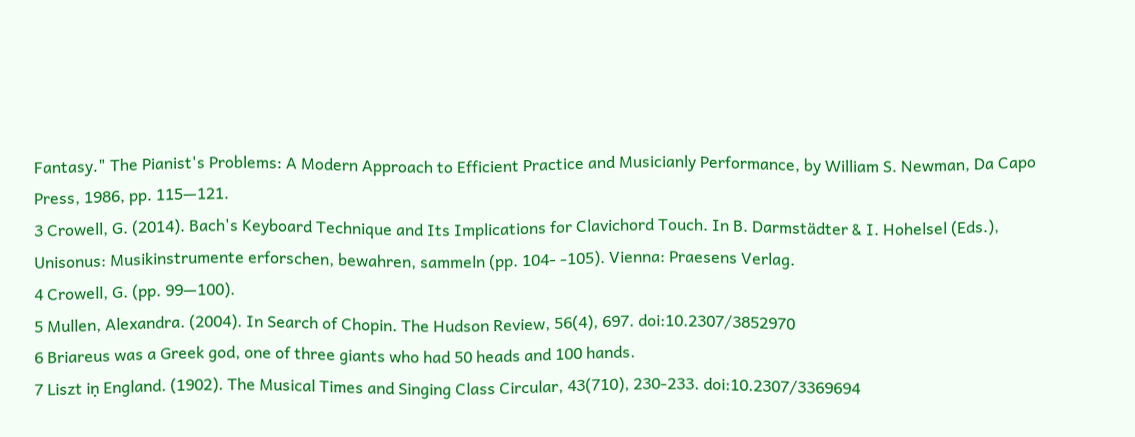Fantasy." The Pianist's Problems: A Modern Approach to Efficient Practice and Musicianly Performance, by William S. Newman, Da Capo Press, 1986, pp. 115—121.
3 Crowell, G. (2014). Bach's Keyboard Technique and Its Implications for Clavichord Touch. In B. Darmstädter & I. Hohelsel (Eds.), Unisonus: Musikinstrumente erforschen, bewahren, sammeln (pp. 104- -105). Vienna: Praesens Verlag.
4 Crowell, G. (pp. 99—100).
5 Mullen, Alexandra. (2004). In Search of Chopin. The Hudson Review, 56(4), 697. doi:10.2307/3852970
6 Briareus was a Greek god, one of three giants who had 50 heads and 100 hands.
7 Liszt iṇ England. (1902). The Musical Times and Singing Class Circular, 43(710), 230-233. doi:10.2307/3369694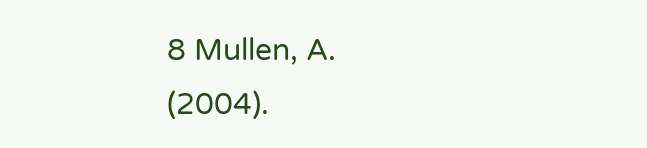8 Mullen, A. (2004).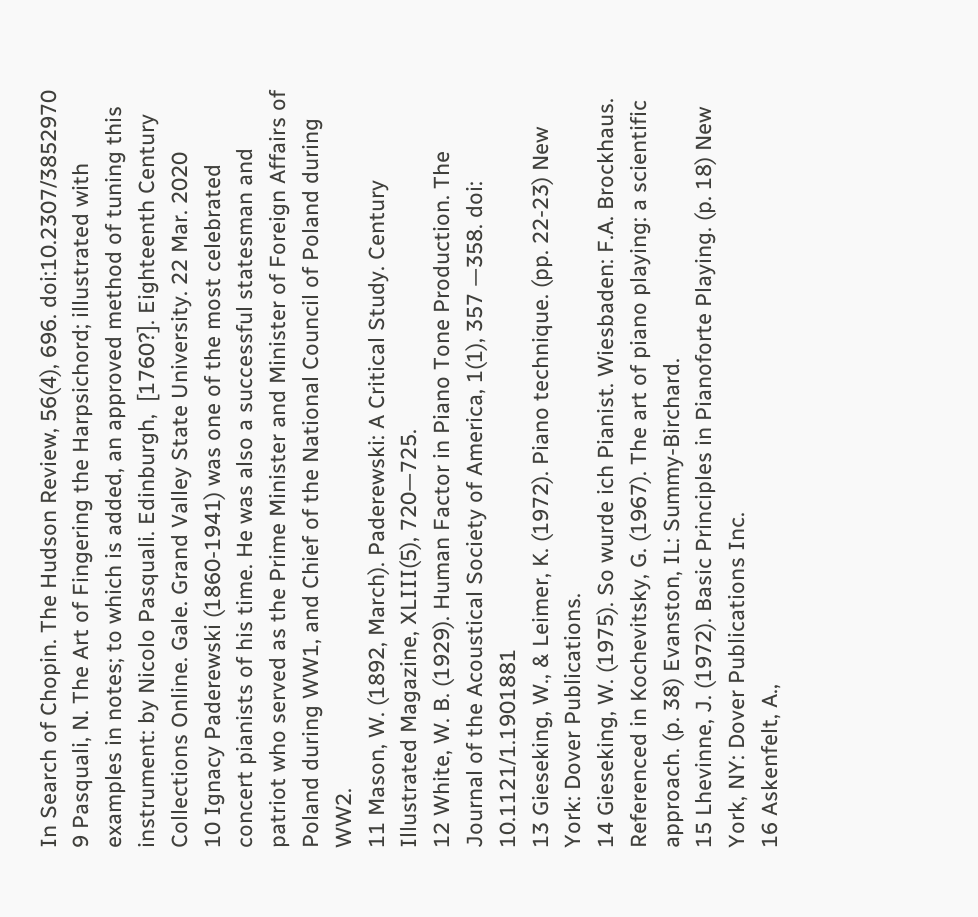In Search of Chopin. The Hudson Review, 56(4), 696. doi:10.2307/3852970
9 Pasquali, N. The Art of Fingering the Harpsichord; illustrated with examples in notes; to which is added, an approved method of tuning this instrument: by Nicolo Pasquali. Edinburgh,  [1760?]. Eighteenth Century Collections Online. Gale. Grand Valley State University. 22 Mar. 2020
10 Ignacy Paderewski (1860-1941) was one of the most celebrated concert pianists of his time. He was also a successful statesman and patriot who served as the Prime Minister and Minister of Foreign Affairs of Poland during WW1, and Chief of the National Council of Poland during WW2.
11 Mason, W. (1892, March). Paderewski: A Critical Study. Century Illustrated Magazine, XLIII(5), 720—725.
12 White, W. B. (1929). Human Factor in Piano Tone Production. The Journal of the Acoustical Society of America, 1(1), 357 —358. doi: 10.1121/1.1901881
13 Gieseking, W., & Leimer, K. (1972). Piano technique. (pp. 22-23) New York: Dover Publications.
14 Gieseking, W. (1975). So wurde ich Pianist. Wiesbaden: F.A. Brockhaus. Referenced in Kochevitsky, G. (1967). The art of piano playing: a scientific approach. (p. 38) Evanston, IL: Summy-Birchard.
15 Lhevinne, J. (1972). Basic Principles in Pianoforte Playing. (p. 18) New York, NY: Dover Publications Inc.
16 Askenfelt, A.,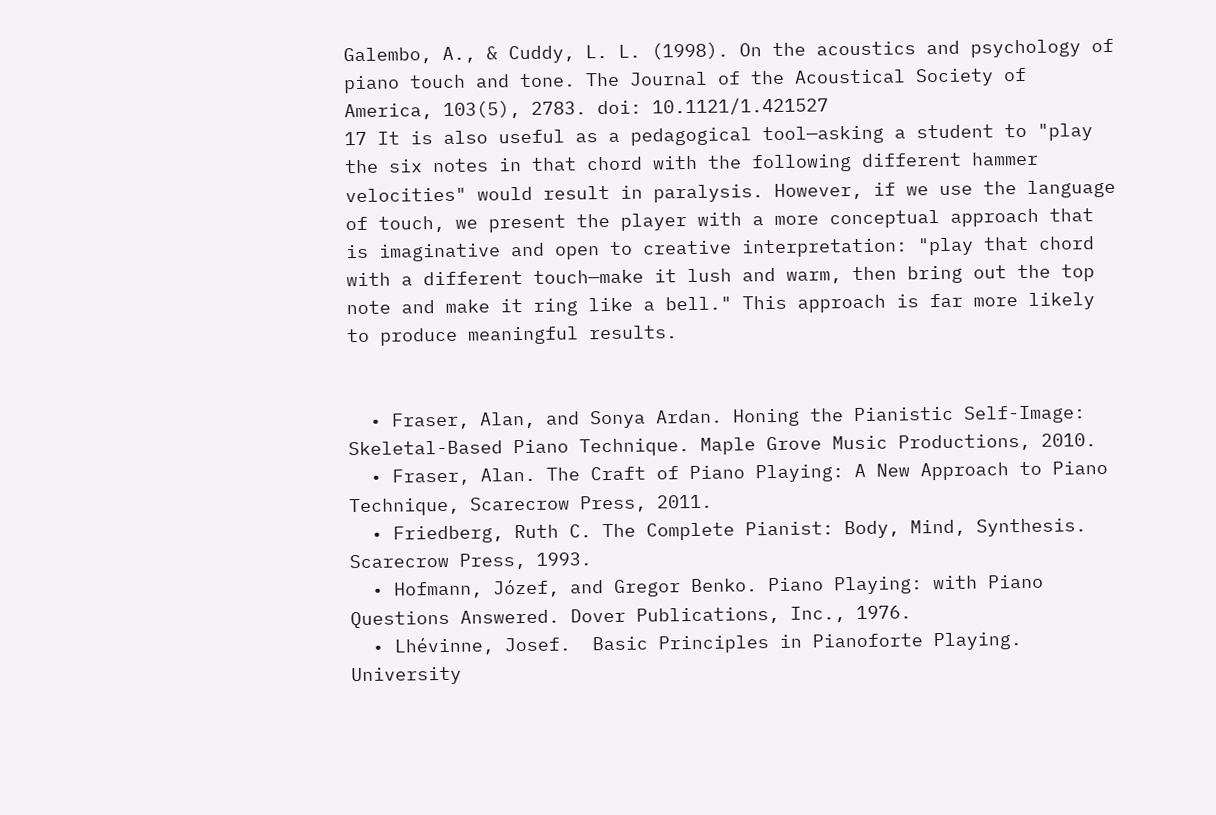Galembo, A., & Cuddy, L. L. (1998). On the acoustics and psychology of piano touch and tone. The Journal of the Acoustical Society of America, 103(5), 2783. doi: 10.1121/1.421527
17 It is also useful as a pedagogical tool—asking a student to "play the six notes in that chord with the following different hammer velocities" would result in paralysis. However, if we use the language of touch, we present the player with a more conceptual approach that is imaginative and open to creative interpretation: "play that chord with a different touch—make it lush and warm, then bring out the top note and make it ring like a bell." This approach is far more likely to produce meaningful results.


  • Fraser, Alan, and Sonya Ardan. Honing the Pianistic Self-Image: Skeletal-Based Piano Technique. Maple Grove Music Productions, 2010.
  • Fraser, Alan. The Craft of Piano Playing: A New Approach to Piano Technique, Scarecrow Press, 2011.
  • Friedberg, Ruth C. The Complete Pianist: Body, Mind, Synthesis. Scarecrow Press, 1993.
  • Hofmann, Józef, and Gregor Benko. Piano Playing: with Piano Questions Answered. Dover Publications, Inc., 1976.
  • Lhévinne, Josef.  Basic Principles in Pianoforte Playing. University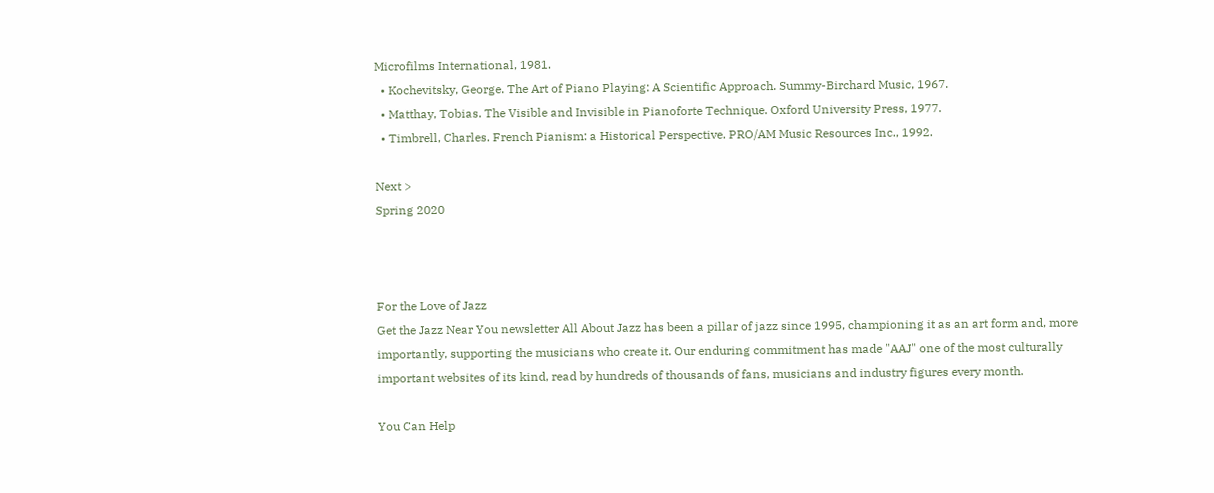Microfilms International, 1981.
  • Kochevitsky, George. The Art of Piano Playing: A Scientific Approach. Summy-Birchard Music, 1967.
  • Matthay, Tobias. The Visible and Invisible in Pianoforte Technique. Oxford University Press, 1977.
  • Timbrell, Charles. French Pianism: a Historical Perspective. PRO/AM Music Resources Inc., 1992.

Next >
Spring 2020



For the Love of Jazz
Get the Jazz Near You newsletter All About Jazz has been a pillar of jazz since 1995, championing it as an art form and, more importantly, supporting the musicians who create it. Our enduring commitment has made "AAJ" one of the most culturally important websites of its kind, read by hundreds of thousands of fans, musicians and industry figures every month.

You Can Help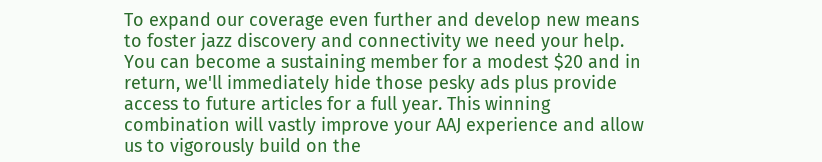To expand our coverage even further and develop new means to foster jazz discovery and connectivity we need your help. You can become a sustaining member for a modest $20 and in return, we'll immediately hide those pesky ads plus provide access to future articles for a full year. This winning combination will vastly improve your AAJ experience and allow us to vigorously build on the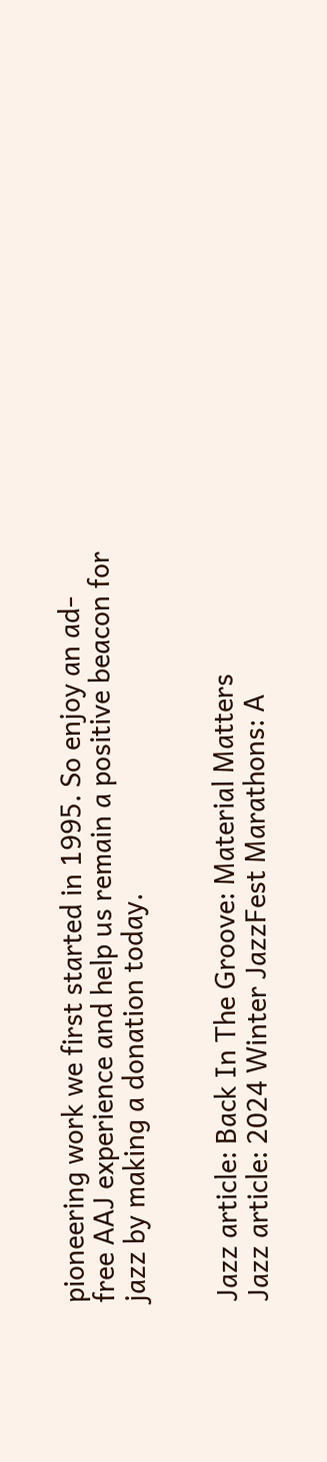pioneering work we first started in 1995. So enjoy an ad-free AAJ experience and help us remain a positive beacon for jazz by making a donation today.


Jazz article: Back In The Groove: Material Matters
Jazz article: 2024 Winter JazzFest Marathons: A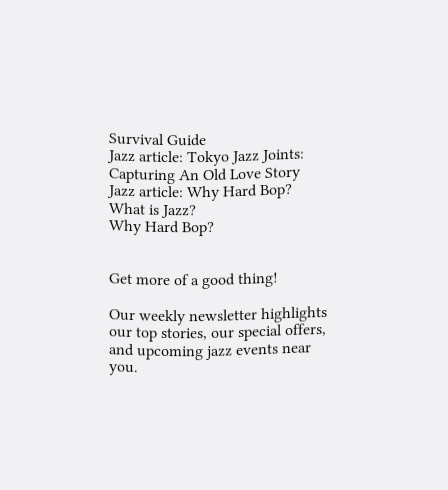Survival Guide
Jazz article: Tokyo Jazz Joints: Capturing An Old Love Story
Jazz article: Why Hard Bop?
What is Jazz?
Why Hard Bop?


Get more of a good thing!

Our weekly newsletter highlights our top stories, our special offers, and upcoming jazz events near you.